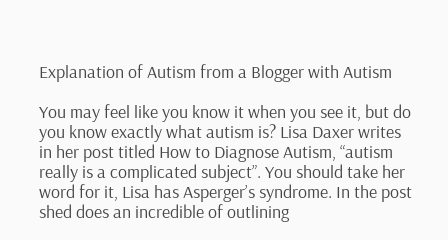Explanation of Autism from a Blogger with Autism

You may feel like you know it when you see it, but do you know exactly what autism is? Lisa Daxer writes in her post titled How to Diagnose Autism, “autism really is a complicated subject”. You should take her word for it, Lisa has Asperger’s syndrome. In the post shed does an incredible of outlining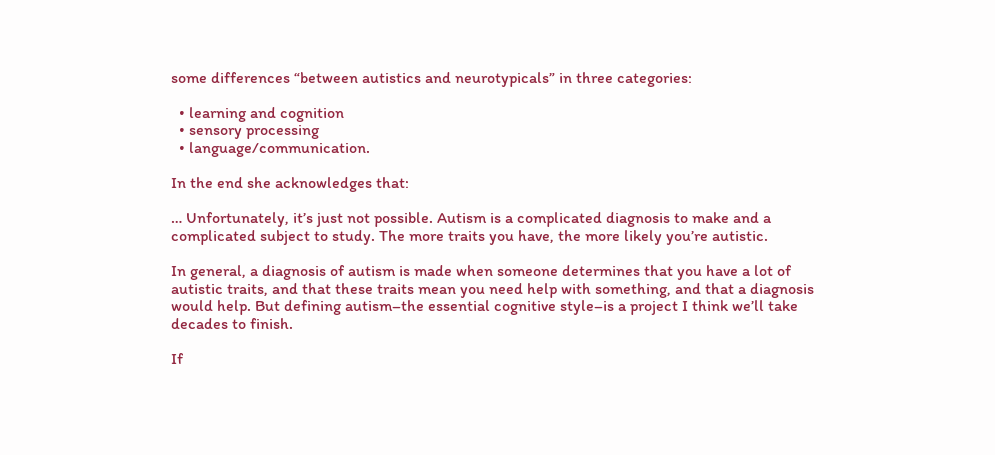some differences “between autistics and neurotypicals” in three categories:

  • learning and cognition
  • sensory processing
  • language/communication.

In the end she acknowledges that:

… Unfortunately, it’s just not possible. Autism is a complicated diagnosis to make and a complicated subject to study. The more traits you have, the more likely you’re autistic.

In general, a diagnosis of autism is made when someone determines that you have a lot of autistic traits, and that these traits mean you need help with something, and that a diagnosis would help. But defining autism–the essential cognitive style–is a project I think we’ll take decades to finish.

If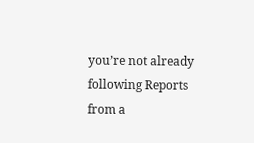you’re not already following Reports from a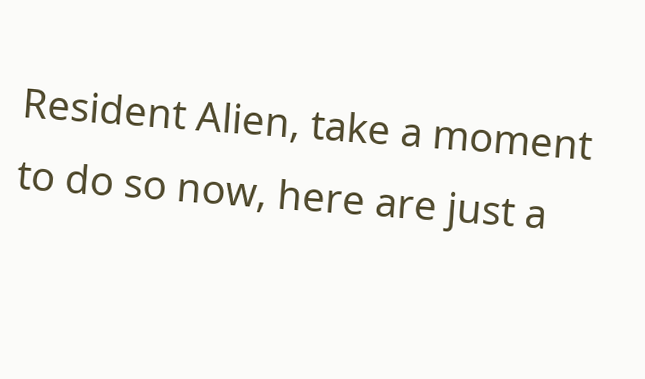Resident Alien, take a moment to do so now, here are just a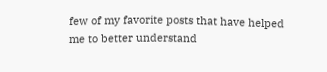few of my favorite posts that have helped me to better understand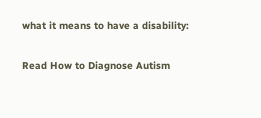what it means to have a disability:

Read How to Diagnose Autism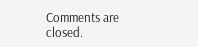Comments are closed.